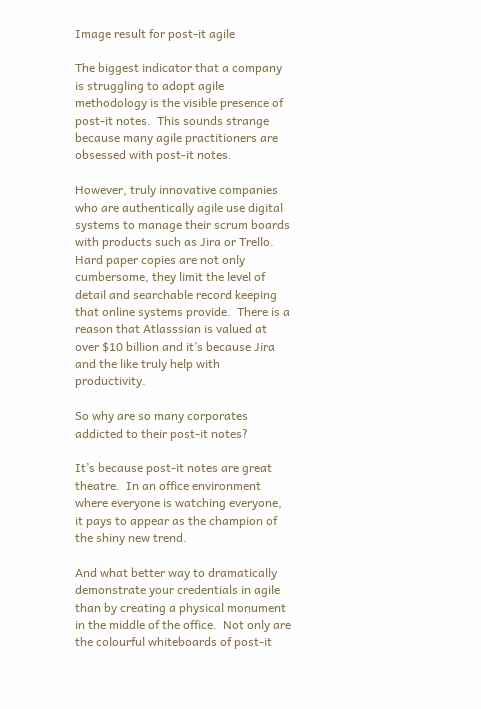Image result for post-it agile

The biggest indicator that a company is struggling to adopt agile methodology is the visible presence of post-it notes.  This sounds strange because many agile practitioners are obsessed with post-it notes.

However, truly innovative companies who are authentically agile use digital systems to manage their scrum boards with products such as Jira or Trello.  Hard paper copies are not only cumbersome, they limit the level of detail and searchable record keeping that online systems provide.  There is a reason that Atlasssian is valued at over $10 billion and it’s because Jira and the like truly help with productivity.

So why are so many corporates addicted to their post-it notes?

It’s because post-it notes are great theatre.  In an office environment where everyone is watching everyone, it pays to appear as the champion of the shiny new trend.

And what better way to dramatically demonstrate your credentials in agile than by creating a physical monument in the middle of the office.  Not only are the colourful whiteboards of post-it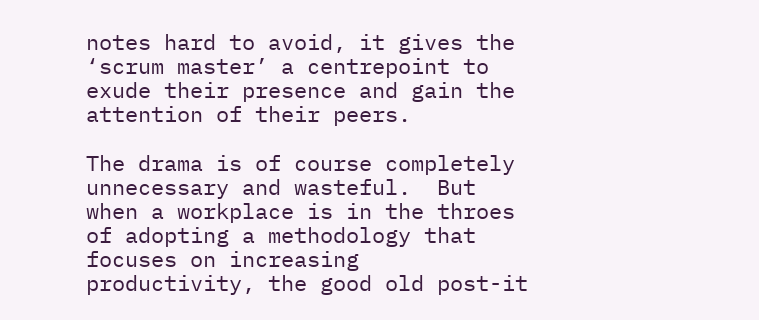notes hard to avoid, it gives the ‘scrum master’ a centrepoint to exude their presence and gain the attention of their peers.

The drama is of course completely unnecessary and wasteful.  But when a workplace is in the throes of adopting a methodology that focuses on increasing productivity, the good old post-it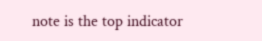note is the top indicator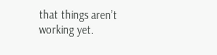that things aren’t working yet.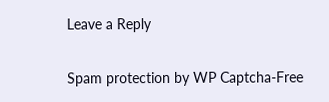Leave a Reply

Spam protection by WP Captcha-Free